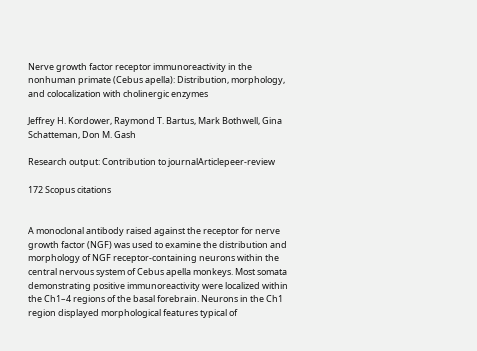Nerve growth factor receptor immunoreactivity in the nonhuman primate (Cebus apella): Distribution, morphology, and colocalization with cholinergic enzymes

Jeffrey H. Kordower, Raymond T. Bartus, Mark Bothwell, Gina Schatteman, Don M. Gash

Research output: Contribution to journalArticlepeer-review

172 Scopus citations


A monoclonal antibody raised against the receptor for nerve growth factor (NGF) was used to examine the distribution and morphology of NGF receptor‐containing neurons within the central nervous system of Cebus apella monkeys. Most somata demonstrating positive immunoreactivity were localized within the Ch1–4 regions of the basal forebrain. Neurons in the Ch1 region displayed morphological features typical of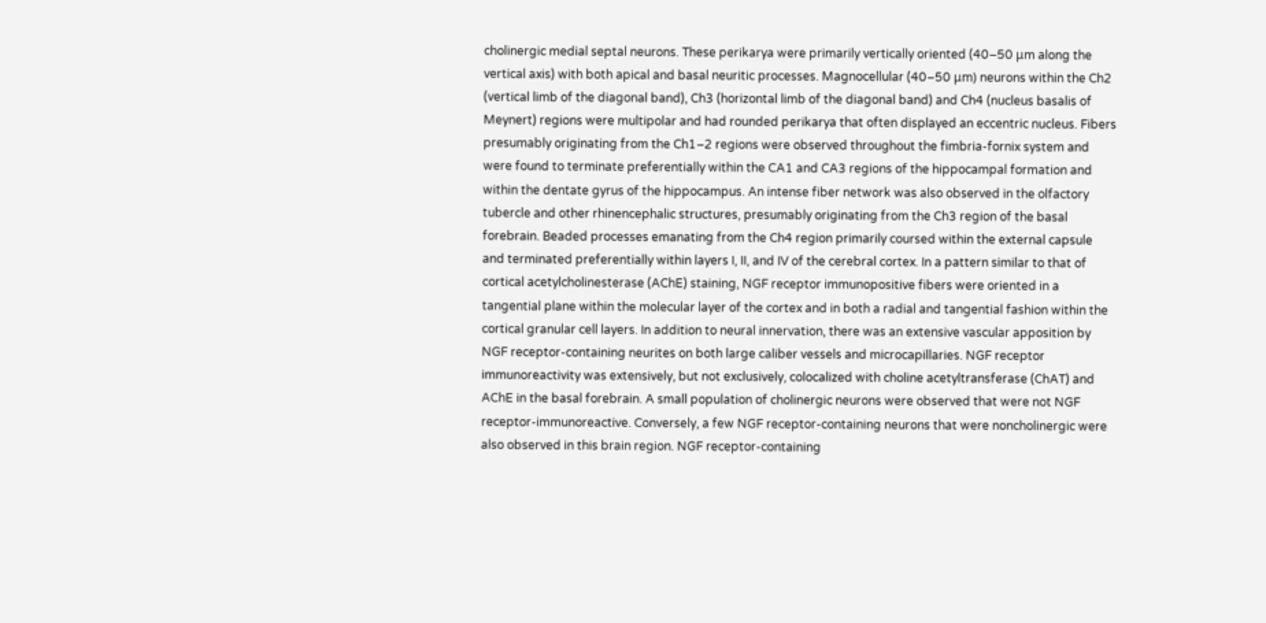cholinergic medial septal neurons. These perikarya were primarily vertically oriented (40–50 μm along the vertical axis) with both apical and basal neuritic processes. Magnocellular (40–50 μm) neurons within the Ch2 (vertical limb of the diagonal band), Ch3 (horizontal limb of the diagonal band) and Ch4 (nucleus basalis of Meynert) regions were multipolar and had rounded perikarya that often displayed an eccentric nucleus. Fibers presumably originating from the Ch1–2 regions were observed throughout the fimbria‐fornix system and were found to terminate preferentially within the CA1 and CA3 regions of the hippocampal formation and within the dentate gyrus of the hippocampus. An intense fiber network was also observed in the olfactory tubercle and other rhinencephalic structures, presumably originating from the Ch3 region of the basal forebrain. Beaded processes emanating from the Ch4 region primarily coursed within the external capsule and terminated preferentially within layers I, II, and IV of the cerebral cortex. In a pattern similar to that of cortical acetylcholinesterase (AChE) staining, NGF receptor immunopositive fibers were oriented in a tangential plane within the molecular layer of the cortex and in both a radial and tangential fashion within the cortical granular cell layers. In addition to neural innervation, there was an extensive vascular apposition by NGF receptor‐containing neurites on both large caliber vessels and microcapillaries. NGF receptor immunoreactivity was extensively, but not exclusively, colocalized with choline acetyltransferase (ChAT) and AChE in the basal forebrain. A small population of cholinergic neurons were observed that were not NGF receptor‐immunoreactive. Conversely, a few NGF receptor‐containing neurons that were noncholinergic were also observed in this brain region. NGF receptor‐containing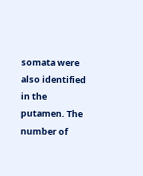somata were also identified in the putamen. The number of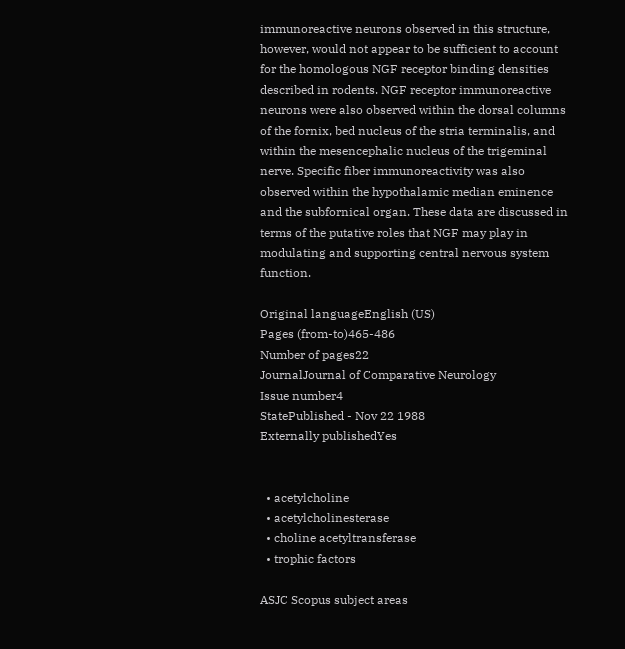immunoreactive neurons observed in this structure, however, would not appear to be sufficient to account for the homologous NGF receptor binding densities described in rodents. NGF receptor immunoreactive neurons were also observed within the dorsal columns of the fornix, bed nucleus of the stria terminalis, and within the mesencephalic nucleus of the trigeminal nerve. Specific fiber immunoreactivity was also observed within the hypothalamic median eminence and the subfornical organ. These data are discussed in terms of the putative roles that NGF may play in modulating and supporting central nervous system function.

Original languageEnglish (US)
Pages (from-to)465-486
Number of pages22
JournalJournal of Comparative Neurology
Issue number4
StatePublished - Nov 22 1988
Externally publishedYes


  • acetylcholine
  • acetylcholinesterase
  • choline acetyltransferase
  • trophic factors

ASJC Scopus subject areas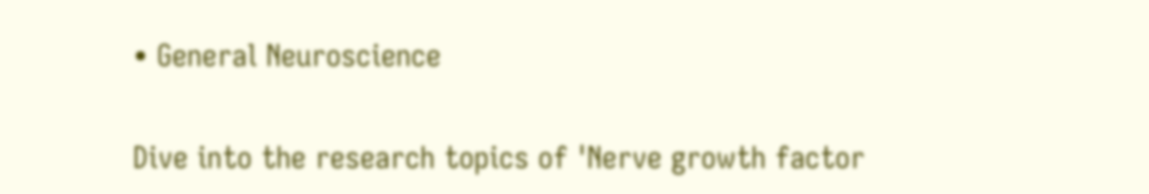• General Neuroscience


Dive into the research topics of 'Nerve growth factor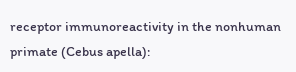receptor immunoreactivity in the nonhuman primate (Cebus apella):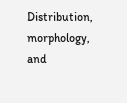Distribution, morphology, and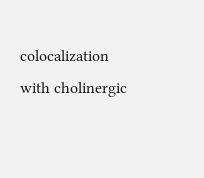colocalization with cholinergic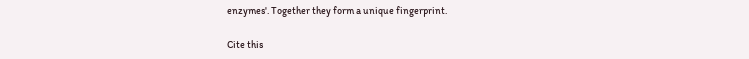enzymes'. Together they form a unique fingerprint.

Cite this